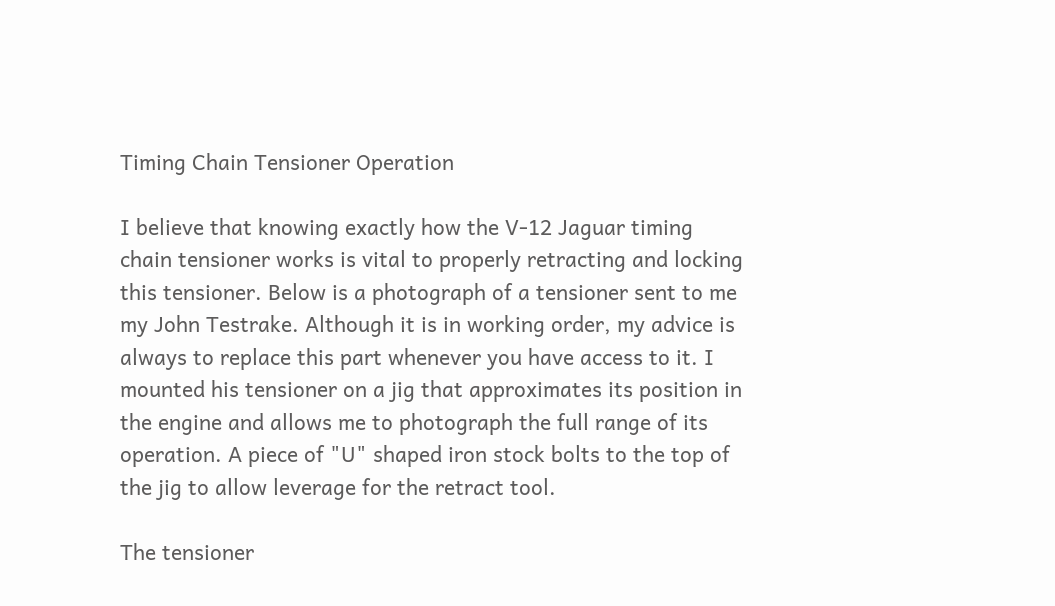Timing Chain Tensioner Operation

I believe that knowing exactly how the V-12 Jaguar timing chain tensioner works is vital to properly retracting and locking this tensioner. Below is a photograph of a tensioner sent to me my John Testrake. Although it is in working order, my advice is always to replace this part whenever you have access to it. I mounted his tensioner on a jig that approximates its position in the engine and allows me to photograph the full range of its operation. A piece of "U" shaped iron stock bolts to the top of the jig to allow leverage for the retract tool.

The tensioner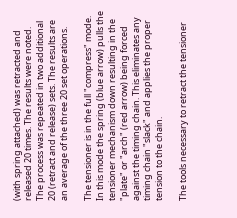(with spring attached) was retracted and released 20 times. The results were noted. The process was repeated in two additional 20 (retract and release) sets. The results are an average of the three 20 set operations.

The tensioner is in the full "compress" mode. In this mode the spring (blue arrow) pulls the tensioner mechanism down resulting in the "plate" or "arch" (red arrow) being forced against the timing chain. This eliminates any timing chain "slack" and applies the proper tension to the chain.

The tools necessary to retract the tensioner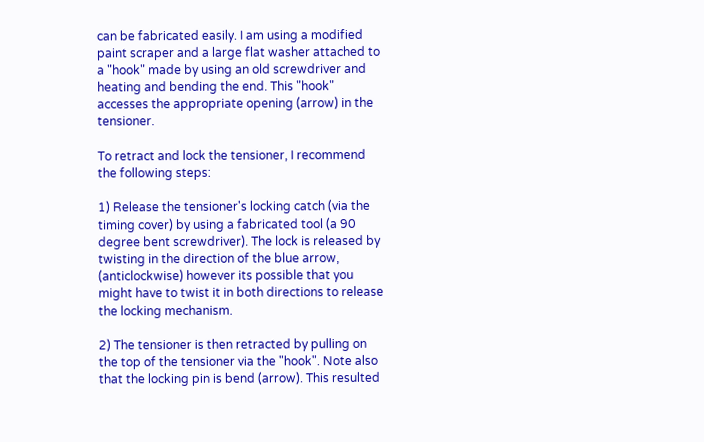can be fabricated easily. I am using a modified paint scraper and a large flat washer attached to a "hook" made by using an old screwdriver and heating and bending the end. This "hook" accesses the appropriate opening (arrow) in the tensioner.

To retract and lock the tensioner, I recommend the following steps:

1) Release the tensioner's locking catch (via the timing cover) by using a fabricated tool (a 90 degree bent screwdriver). The lock is released by twisting in the direction of the blue arrow, (anticlockwise) however its possible that you might have to twist it in both directions to release the locking mechanism.

2) The tensioner is then retracted by pulling on the top of the tensioner via the "hook". Note also that the locking pin is bend (arrow). This resulted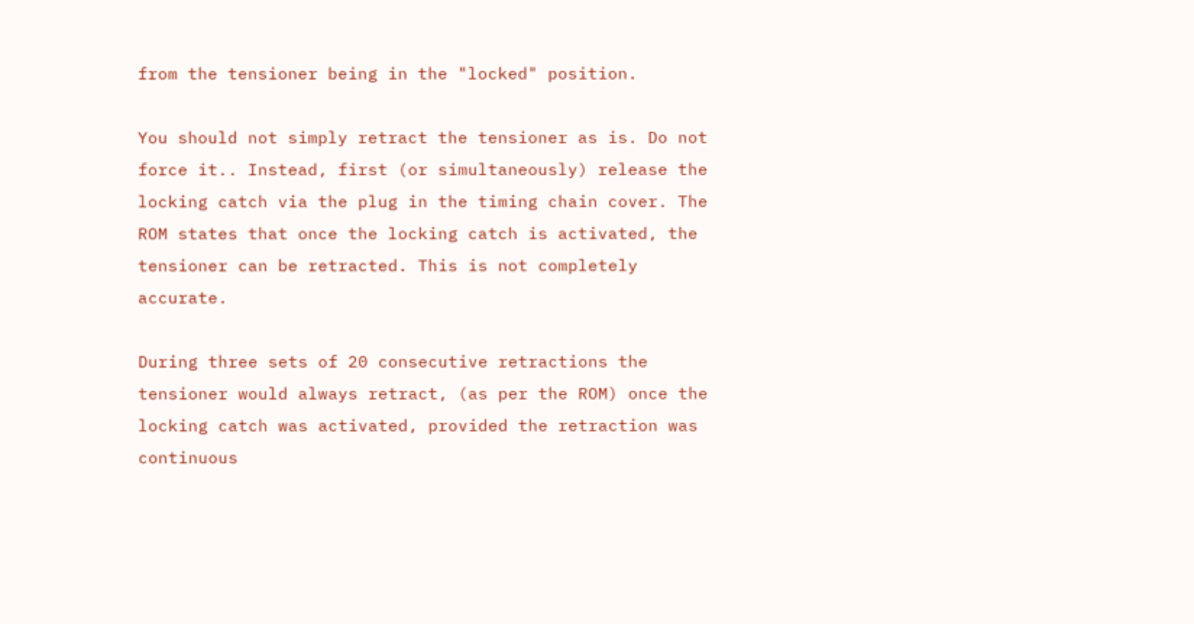from the tensioner being in the "locked" position.

You should not simply retract the tensioner as is. Do not force it.. Instead, first (or simultaneously) release the locking catch via the plug in the timing chain cover. The ROM states that once the locking catch is activated, the tensioner can be retracted. This is not completely accurate.

During three sets of 20 consecutive retractions the tensioner would always retract, (as per the ROM) once the locking catch was activated, provided the retraction was continuous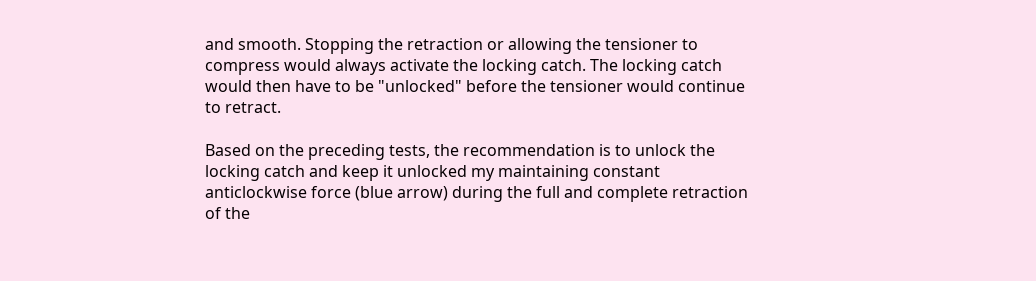and smooth. Stopping the retraction or allowing the tensioner to compress would always activate the locking catch. The locking catch would then have to be "unlocked" before the tensioner would continue to retract.

Based on the preceding tests, the recommendation is to unlock the locking catch and keep it unlocked my maintaining constant anticlockwise force (blue arrow) during the full and complete retraction of the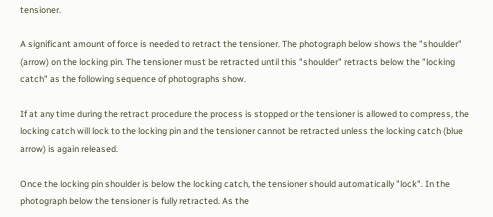tensioner.

A significant amount of force is needed to retract the tensioner. The photograph below shows the "shoulder" (arrow) on the locking pin. The tensioner must be retracted until this "shoulder" retracts below the "locking catch" as the following sequence of photographs show.

If at any time during the retract procedure the process is stopped or the tensioner is allowed to compress, the locking catch will lock to the locking pin and the tensioner cannot be retracted unless the locking catch (blue arrow) is again released.

Once the locking pin shoulder is below the locking catch, the tensioner should automatically "lock". In the photograph below the tensioner is fully retracted. As the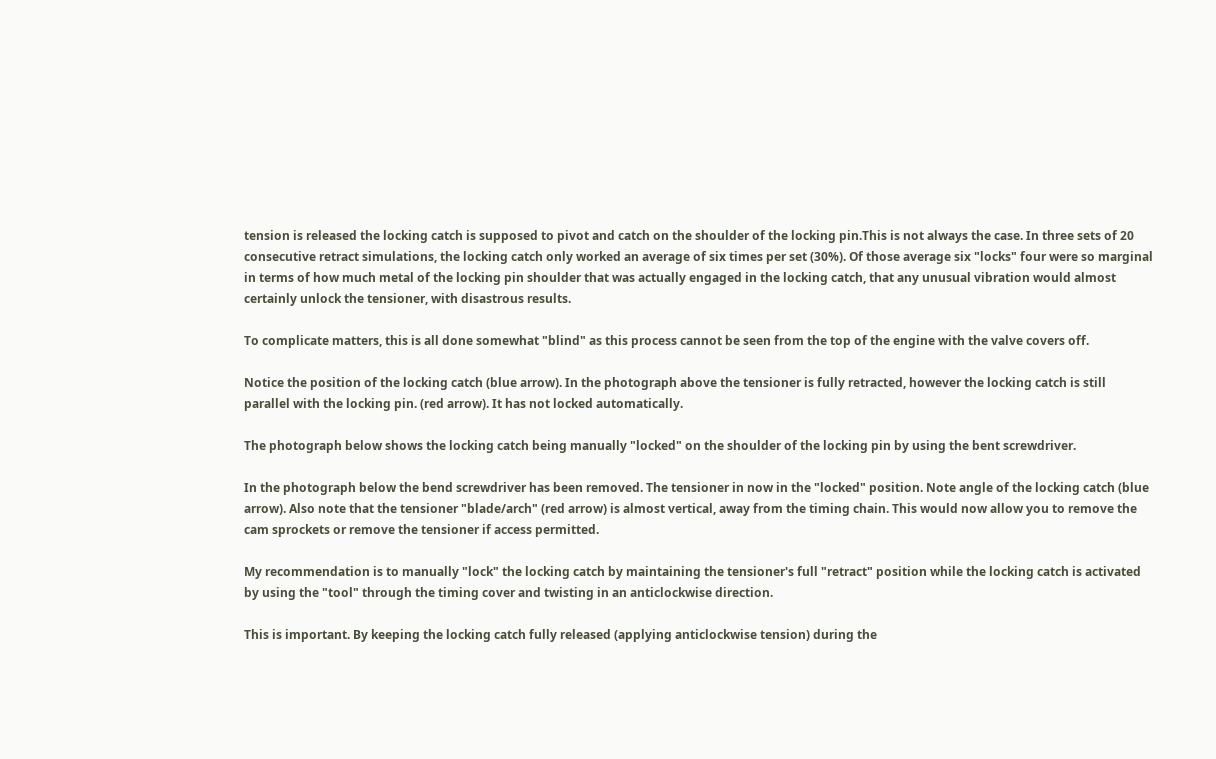tension is released the locking catch is supposed to pivot and catch on the shoulder of the locking pin.This is not always the case. In three sets of 20 consecutive retract simulations, the locking catch only worked an average of six times per set (30%). Of those average six "locks" four were so marginal in terms of how much metal of the locking pin shoulder that was actually engaged in the locking catch, that any unusual vibration would almost certainly unlock the tensioner, with disastrous results.

To complicate matters, this is all done somewhat "blind" as this process cannot be seen from the top of the engine with the valve covers off.

Notice the position of the locking catch (blue arrow). In the photograph above the tensioner is fully retracted, however the locking catch is still parallel with the locking pin. (red arrow). It has not locked automatically.

The photograph below shows the locking catch being manually "locked" on the shoulder of the locking pin by using the bent screwdriver.

In the photograph below the bend screwdriver has been removed. The tensioner in now in the "locked" position. Note angle of the locking catch (blue arrow). Also note that the tensioner "blade/arch" (red arrow) is almost vertical, away from the timing chain. This would now allow you to remove the cam sprockets or remove the tensioner if access permitted.

My recommendation is to manually "lock" the locking catch by maintaining the tensioner's full "retract" position while the locking catch is activated by using the "tool" through the timing cover and twisting in an anticlockwise direction.

This is important. By keeping the locking catch fully released (applying anticlockwise tension) during the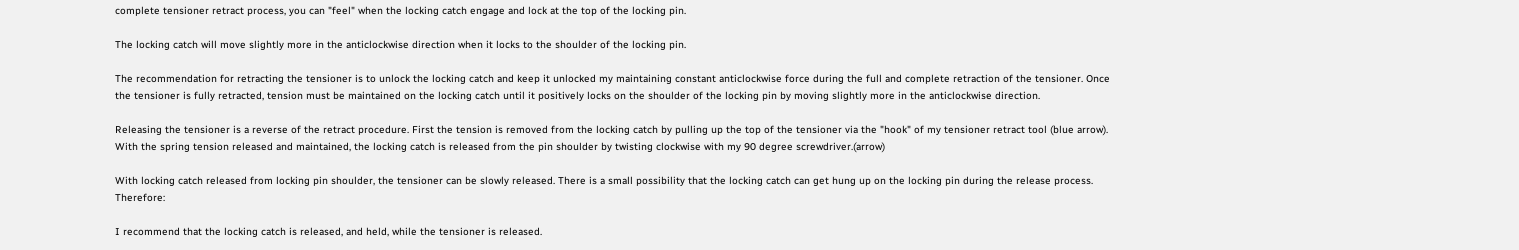complete tensioner retract process, you can "feel" when the locking catch engage and lock at the top of the locking pin.

The locking catch will move slightly more in the anticlockwise direction when it locks to the shoulder of the locking pin.

The recommendation for retracting the tensioner is to unlock the locking catch and keep it unlocked my maintaining constant anticlockwise force during the full and complete retraction of the tensioner. Once the tensioner is fully retracted, tension must be maintained on the locking catch until it positively locks on the shoulder of the locking pin by moving slightly more in the anticlockwise direction.

Releasing the tensioner is a reverse of the retract procedure. First the tension is removed from the locking catch by pulling up the top of the tensioner via the "hook" of my tensioner retract tool (blue arrow). With the spring tension released and maintained, the locking catch is released from the pin shoulder by twisting clockwise with my 90 degree screwdriver.(arrow)

With locking catch released from locking pin shoulder, the tensioner can be slowly released. There is a small possibility that the locking catch can get hung up on the locking pin during the release process. Therefore:

I recommend that the locking catch is released, and held, while the tensioner is released.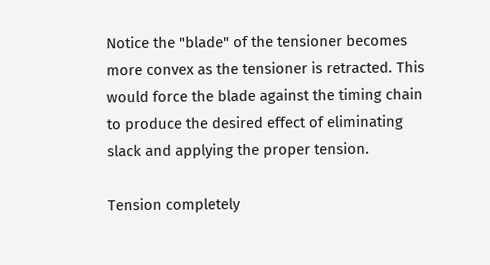Notice the "blade" of the tensioner becomes more convex as the tensioner is retracted. This would force the blade against the timing chain to produce the desired effect of eliminating slack and applying the proper tension.

Tension completely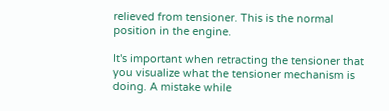relieved from tensioner. This is the normal position in the engine.

It's important when retracting the tensioner that you visualize what the tensioner mechanism is doing. A mistake while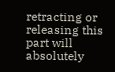retracting or releasing this part will absolutely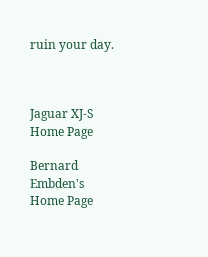ruin your day.



Jaguar XJ-S Home Page

Bernard Embden's Home Page